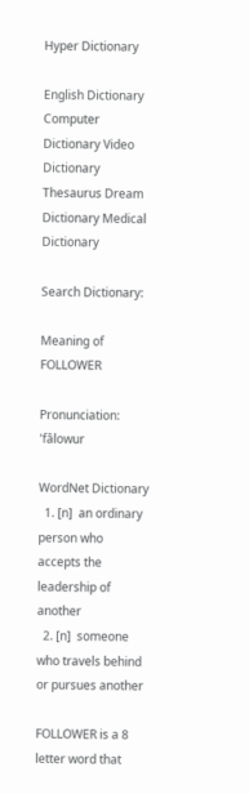Hyper Dictionary

English Dictionary Computer Dictionary Video Dictionary Thesaurus Dream Dictionary Medical Dictionary

Search Dictionary:

Meaning of FOLLOWER

Pronunciation:  'fâlowur

WordNet Dictionary
  1. [n]  an ordinary person who accepts the leadership of another
  2. [n]  someone who travels behind or pursues another

FOLLOWER is a 8 letter word that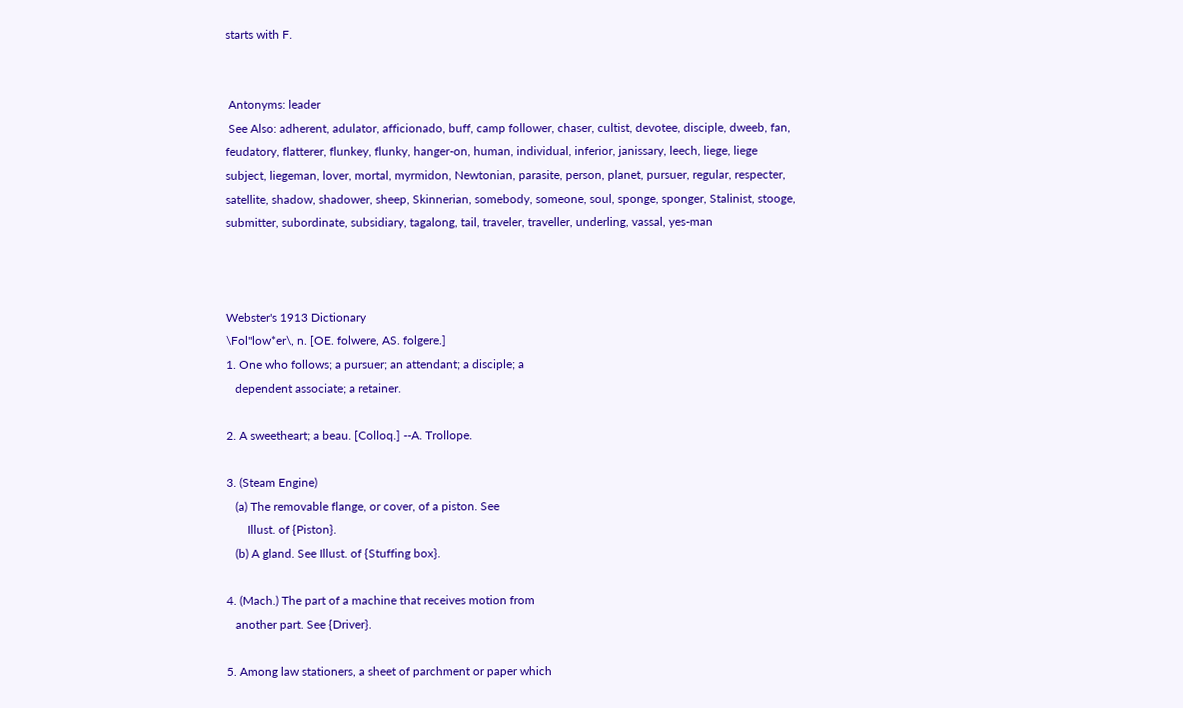starts with F.


 Antonyms: leader
 See Also: adherent, adulator, afficionado, buff, camp follower, chaser, cultist, devotee, disciple, dweeb, fan, feudatory, flatterer, flunkey, flunky, hanger-on, human, individual, inferior, janissary, leech, liege, liege subject, liegeman, lover, mortal, myrmidon, Newtonian, parasite, person, planet, pursuer, regular, respecter, satellite, shadow, shadower, sheep, Skinnerian, somebody, someone, soul, sponge, sponger, Stalinist, stooge, submitter, subordinate, subsidiary, tagalong, tail, traveler, traveller, underling, vassal, yes-man



Webster's 1913 Dictionary
\Fol"low*er\, n. [OE. folwere, AS. folgere.]
1. One who follows; a pursuer; an attendant; a disciple; a
   dependent associate; a retainer.

2. A sweetheart; a beau. [Colloq.] --A. Trollope.

3. (Steam Engine)
   (a) The removable flange, or cover, of a piston. See
       Illust. of {Piston}.
   (b) A gland. See Illust. of {Stuffing box}.

4. (Mach.) The part of a machine that receives motion from
   another part. See {Driver}.

5. Among law stationers, a sheet of parchment or paper which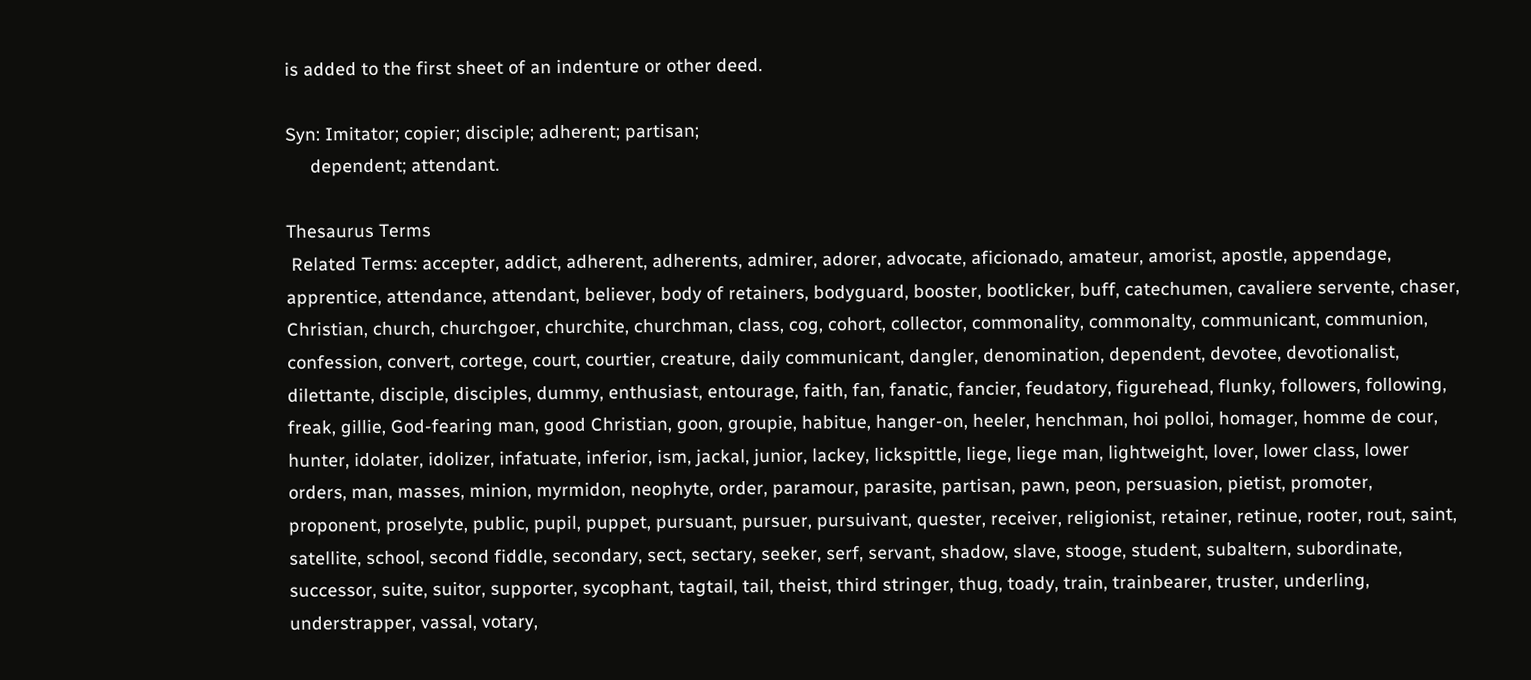is added to the first sheet of an indenture or other deed.

Syn: Imitator; copier; disciple; adherent; partisan;
     dependent; attendant.

Thesaurus Terms
 Related Terms: accepter, addict, adherent, adherents, admirer, adorer, advocate, aficionado, amateur, amorist, apostle, appendage, apprentice, attendance, attendant, believer, body of retainers, bodyguard, booster, bootlicker, buff, catechumen, cavaliere servente, chaser, Christian, church, churchgoer, churchite, churchman, class, cog, cohort, collector, commonality, commonalty, communicant, communion, confession, convert, cortege, court, courtier, creature, daily communicant, dangler, denomination, dependent, devotee, devotionalist, dilettante, disciple, disciples, dummy, enthusiast, entourage, faith, fan, fanatic, fancier, feudatory, figurehead, flunky, followers, following, freak, gillie, God-fearing man, good Christian, goon, groupie, habitue, hanger-on, heeler, henchman, hoi polloi, homager, homme de cour, hunter, idolater, idolizer, infatuate, inferior, ism, jackal, junior, lackey, lickspittle, liege, liege man, lightweight, lover, lower class, lower orders, man, masses, minion, myrmidon, neophyte, order, paramour, parasite, partisan, pawn, peon, persuasion, pietist, promoter, proponent, proselyte, public, pupil, puppet, pursuant, pursuer, pursuivant, quester, receiver, religionist, retainer, retinue, rooter, rout, saint, satellite, school, second fiddle, secondary, sect, sectary, seeker, serf, servant, shadow, slave, stooge, student, subaltern, subordinate, successor, suite, suitor, supporter, sycophant, tagtail, tail, theist, third stringer, thug, toady, train, trainbearer, truster, underling, understrapper, vassal, votary,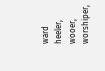ward heeler, wooer, worshiper,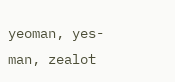yeoman, yes-man, zealot